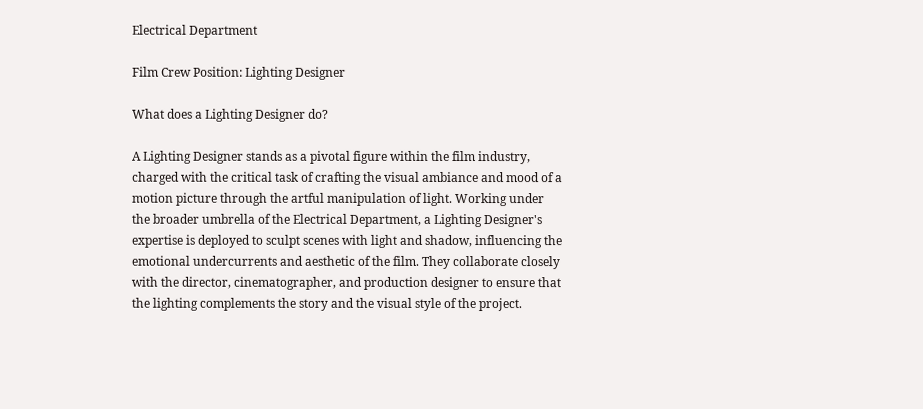Electrical Department

Film Crew Position: Lighting Designer

What does a Lighting Designer do?

A Lighting Designer stands as a pivotal figure within the film industry, charged with the critical task of crafting the visual ambiance and mood of a motion picture through the artful manipulation of light. Working under the broader umbrella of the Electrical Department, a Lighting Designer's expertise is deployed to sculpt scenes with light and shadow, influencing the emotional undercurrents and aesthetic of the film. They collaborate closely with the director, cinematographer, and production designer to ensure that the lighting complements the story and the visual style of the project.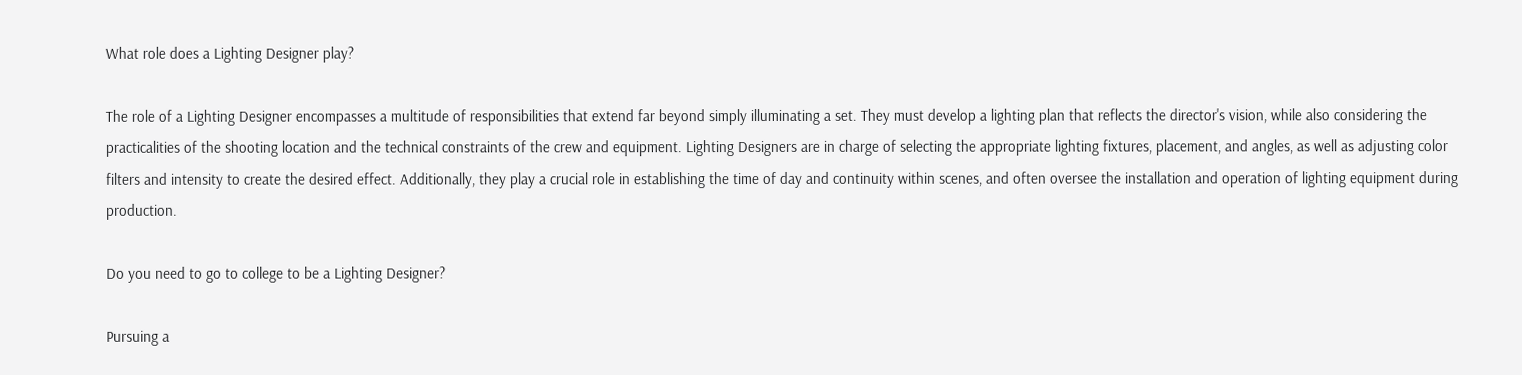What role does a Lighting Designer play?

The role of a Lighting Designer encompasses a multitude of responsibilities that extend far beyond simply illuminating a set. They must develop a lighting plan that reflects the director's vision, while also considering the practicalities of the shooting location and the technical constraints of the crew and equipment. Lighting Designers are in charge of selecting the appropriate lighting fixtures, placement, and angles, as well as adjusting color filters and intensity to create the desired effect. Additionally, they play a crucial role in establishing the time of day and continuity within scenes, and often oversee the installation and operation of lighting equipment during production.

Do you need to go to college to be a Lighting Designer?

Pursuing a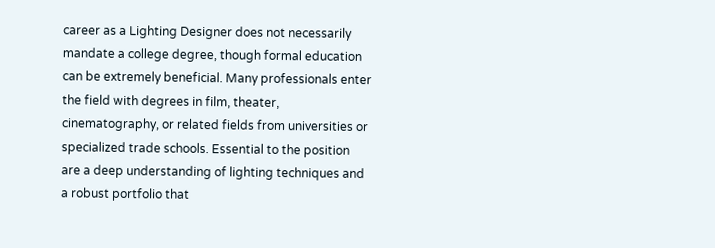career as a Lighting Designer does not necessarily mandate a college degree, though formal education can be extremely beneficial. Many professionals enter the field with degrees in film, theater, cinematography, or related fields from universities or specialized trade schools. Essential to the position are a deep understanding of lighting techniques and a robust portfolio that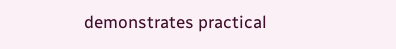demonstrates practical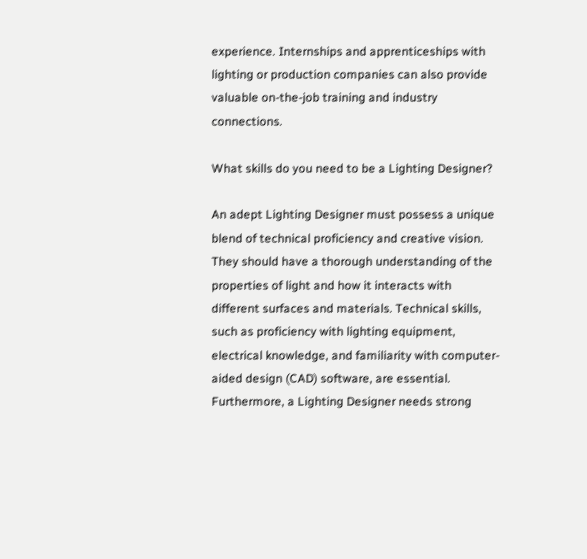experience. Internships and apprenticeships with lighting or production companies can also provide valuable on-the-job training and industry connections.

What skills do you need to be a Lighting Designer?

An adept Lighting Designer must possess a unique blend of technical proficiency and creative vision. They should have a thorough understanding of the properties of light and how it interacts with different surfaces and materials. Technical skills, such as proficiency with lighting equipment, electrical knowledge, and familiarity with computer-aided design (CAD) software, are essential. Furthermore, a Lighting Designer needs strong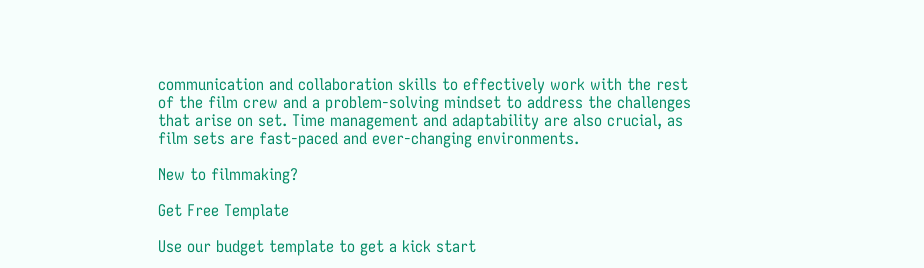communication and collaboration skills to effectively work with the rest of the film crew and a problem-solving mindset to address the challenges that arise on set. Time management and adaptability are also crucial, as film sets are fast-paced and ever-changing environments.

New to filmmaking?

Get Free Template

Use our budget template to get a kick start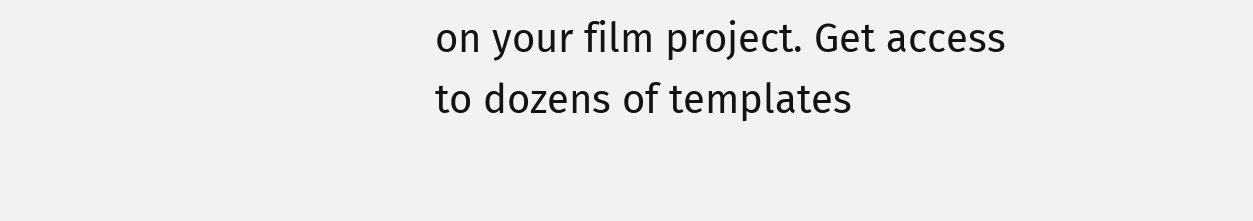on your film project. Get access to dozens of templates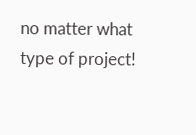no matter what type of project!